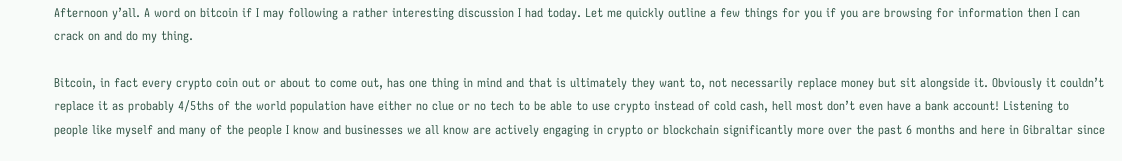Afternoon y’all. A word on bitcoin if I may following a rather interesting discussion I had today. Let me quickly outline a few things for you if you are browsing for information then I can crack on and do my thing.

Bitcoin, in fact every crypto coin out or about to come out, has one thing in mind and that is ultimately they want to, not necessarily replace money but sit alongside it. Obviously it couldn’t replace it as probably 4/5ths of the world population have either no clue or no tech to be able to use crypto instead of cold cash, hell most don’t even have a bank account! Listening to people like myself and many of the people I know and businesses we all know are actively engaging in crypto or blockchain significantly more over the past 6 months and here in Gibraltar since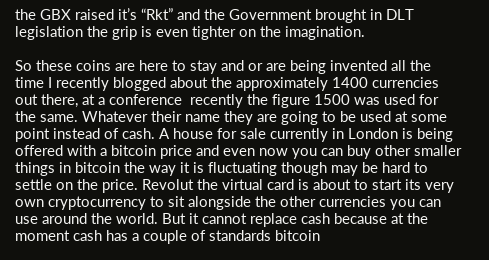the GBX raised it’s “Rkt” and the Government brought in DLT legislation the grip is even tighter on the imagination.

So these coins are here to stay and or are being invented all the time I recently blogged about the approximately 1400 currencies out there, at a conference  recently the figure 1500 was used for the same. Whatever their name they are going to be used at some point instead of cash. A house for sale currently in London is being offered with a bitcoin price and even now you can buy other smaller things in bitcoin the way it is fluctuating though may be hard to settle on the price. Revolut the virtual card is about to start its very own cryptocurrency to sit alongside the other currencies you can use around the world. But it cannot replace cash because at the moment cash has a couple of standards bitcoin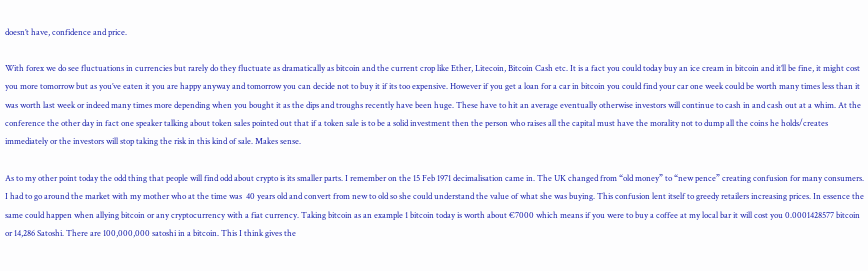doesn’t have, confidence and price.

With forex we do see fluctuations in currencies but rarely do they fluctuate as dramatically as bitcoin and the current crop like Ether, Litecoin, Bitcoin Cash etc. It is a fact you could today buy an ice cream in bitcoin and it’ll be fine, it might cost you more tomorrow but as you’ve eaten it you are happy anyway and tomorrow you can decide not to buy it if its too expensive. However if you get a loan for a car in bitcoin you could find your car one week could be worth many times less than it was worth last week or indeed many times more depending when you bought it as the dips and troughs recently have been huge. These have to hit an average eventually otherwise investors will continue to cash in and cash out at a whim. At the conference the other day in fact one speaker talking about token sales pointed out that if a token sale is to be a solid investment then the person who raises all the capital must have the morality not to dump all the coins he holds/creates immediately or the investors will stop taking the risk in this kind of sale. Makes sense.

As to my other point today the odd thing that people will find odd about crypto is its smaller parts. I remember on the 15 Feb 1971 decimalisation came in. The UK changed from “old money” to “new pence” creating confusion for many consumers. I had to go around the market with my mother who at the time was  40 years old and convert from new to old so she could understand the value of what she was buying. This confusion lent itself to greedy retailers increasing prices. In essence the same could happen when allying bitcoin or any cryptocurrency with a fiat currency. Taking bitcoin as an example 1 bitcoin today is worth about €7000 which means if you were to buy a coffee at my local bar it will cost you 0.0001428577 bitcoin or 14,286 Satoshi. There are 100,000,000 satoshi in a bitcoin. This I think gives the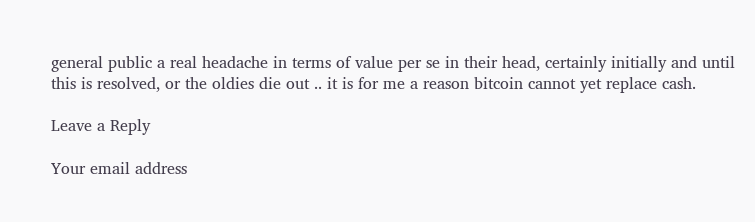general public a real headache in terms of value per se in their head, certainly initially and until this is resolved, or the oldies die out .. it is for me a reason bitcoin cannot yet replace cash.

Leave a Reply

Your email address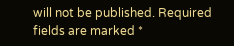will not be published. Required fields are marked *